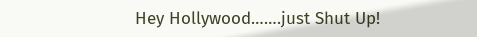Hey Hollywood…….just Shut Up!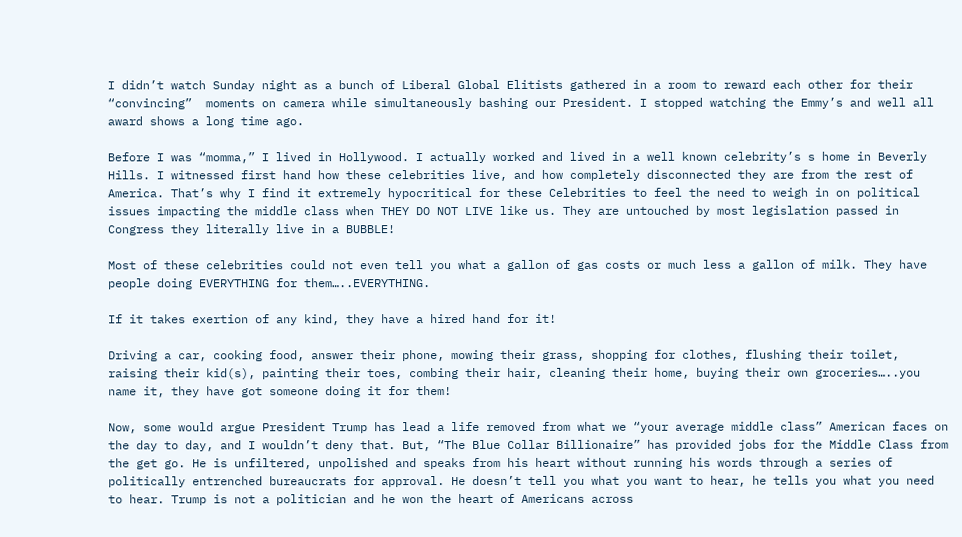I didn’t watch Sunday night as a bunch of Liberal Global Elitists gathered in a room to reward each other for their “convincing”  moments on camera while simultaneously bashing our President. I stopped watching the Emmy’s and well all award shows a long time ago.

Before I was “momma,” I lived in Hollywood. I actually worked and lived in a well known celebrity’s s home in Beverly Hills. I witnessed first hand how these celebrities live, and how completely disconnected they are from the rest of America. That’s why I find it extremely hypocritical for these Celebrities to feel the need to weigh in on political issues impacting the middle class when THEY DO NOT LIVE like us. They are untouched by most legislation passed in Congress they literally live in a BUBBLE!

Most of these celebrities could not even tell you what a gallon of gas costs or much less a gallon of milk. They have people doing EVERYTHING for them…..EVERYTHING.

If it takes exertion of any kind, they have a hired hand for it!

Driving a car, cooking food, answer their phone, mowing their grass, shopping for clothes, flushing their toilet, raising their kid(s), painting their toes, combing their hair, cleaning their home, buying their own groceries…..you name it, they have got someone doing it for them!

Now, some would argue President Trump has lead a life removed from what we “your average middle class” American faces on the day to day, and I wouldn’t deny that. But, “The Blue Collar Billionaire” has provided jobs for the Middle Class from the get go. He is unfiltered, unpolished and speaks from his heart without running his words through a series of politically entrenched bureaucrats for approval. He doesn’t tell you what you want to hear, he tells you what you need to hear. Trump is not a politician and he won the heart of Americans across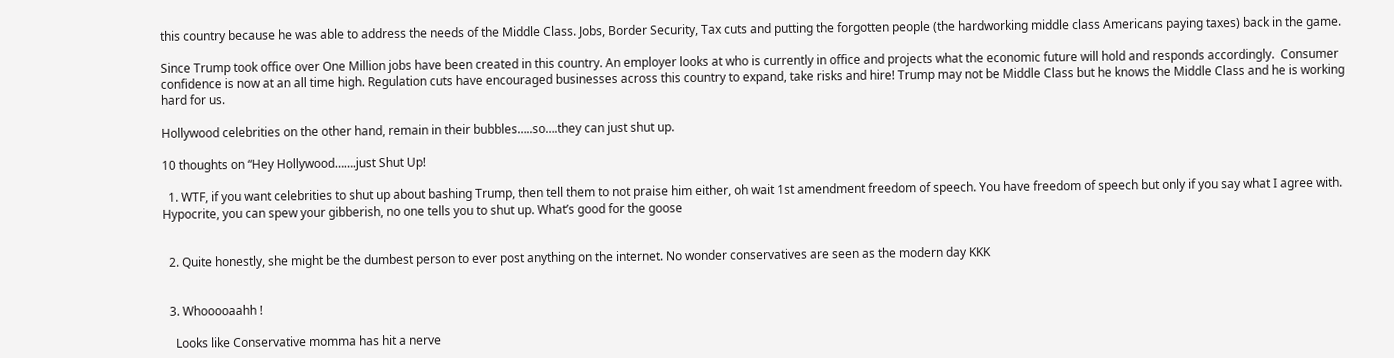this country because he was able to address the needs of the Middle Class. Jobs, Border Security, Tax cuts and putting the forgotten people (the hardworking middle class Americans paying taxes) back in the game.

Since Trump took office over One Million jobs have been created in this country. An employer looks at who is currently in office and projects what the economic future will hold and responds accordingly.  Consumer confidence is now at an all time high. Regulation cuts have encouraged businesses across this country to expand, take risks and hire! Trump may not be Middle Class but he knows the Middle Class and he is working hard for us.

Hollywood celebrities on the other hand, remain in their bubbles…..so….they can just shut up.

10 thoughts on “Hey Hollywood…….just Shut Up!

  1. WTF, if you want celebrities to shut up about bashing Trump, then tell them to not praise him either, oh wait 1st amendment freedom of speech. You have freedom of speech but only if you say what I agree with. Hypocrite, you can spew your gibberish, no one tells you to shut up. What’s good for the goose


  2. Quite honestly, she might be the dumbest person to ever post anything on the internet. No wonder conservatives are seen as the modern day KKK


  3. Whooooaahh !

    Looks like Conservative momma has hit a nerve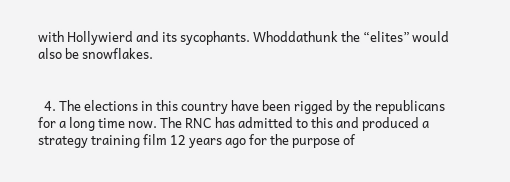with Hollywierd and its sycophants. Whoddathunk the “elites” would also be snowflakes.


  4. The elections in this country have been rigged by the republicans for a long time now. The RNC has admitted to this and produced a strategy training film 12 years ago for the purpose of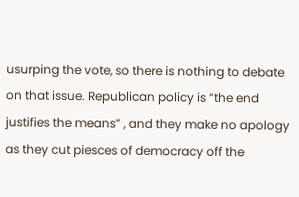usurping the vote, so there is nothing to debate on that issue. Republican policy is “the end justifies the means” , and they make no apology as they cut piesces of democracy off the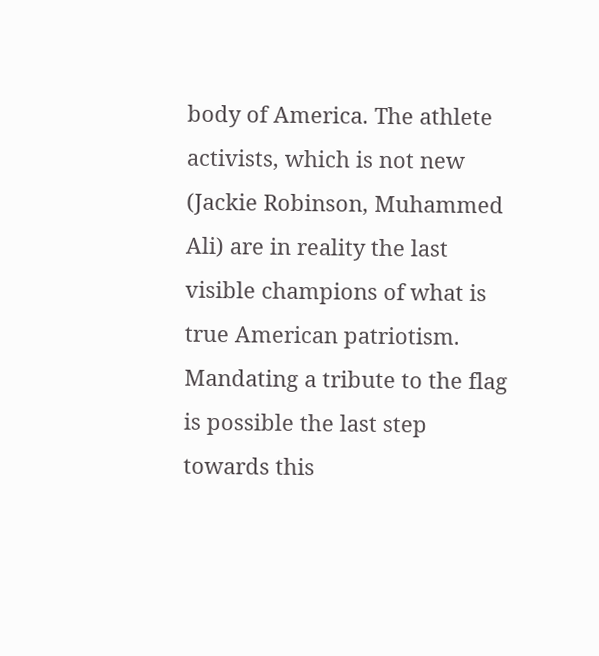body of America. The athlete activists, which is not new (Jackie Robinson, Muhammed Ali) are in reality the last visible champions of what is true American patriotism. Mandating a tribute to the flag is possible the last step towards this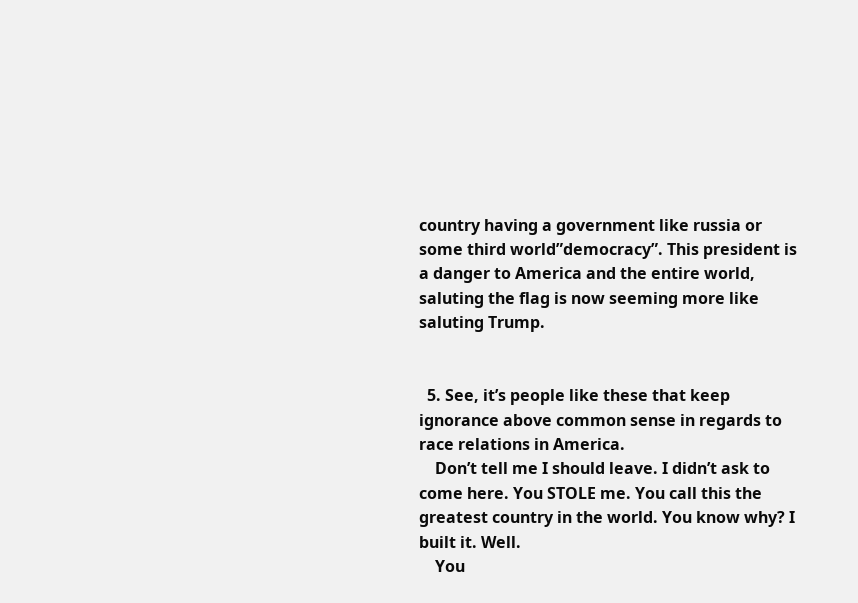country having a government like russia or some third world”democracy”. This president is a danger to America and the entire world, saluting the flag is now seeming more like saluting Trump.


  5. See, it’s people like these that keep ignorance above common sense in regards to race relations in America.
    Don’t tell me I should leave. I didn’t ask to come here. You STOLE me. You call this the greatest country in the world. You know why? I built it. Well.
    You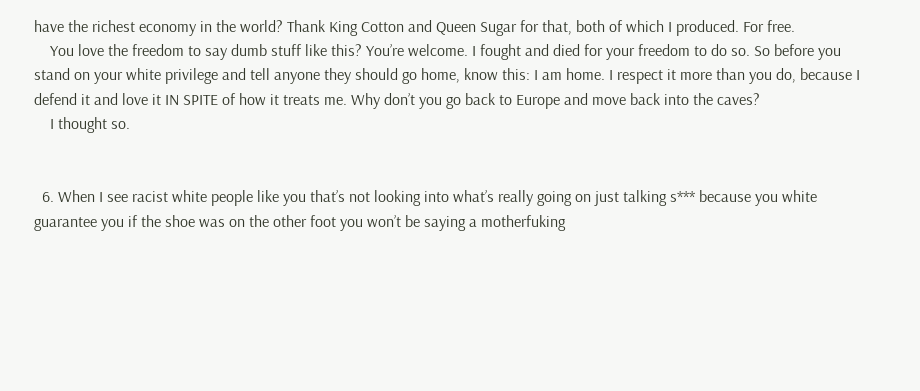have the richest economy in the world? Thank King Cotton and Queen Sugar for that, both of which I produced. For free.
    You love the freedom to say dumb stuff like this? You’re welcome. I fought and died for your freedom to do so. So before you stand on your white privilege and tell anyone they should go home, know this: I am home. I respect it more than you do, because I defend it and love it IN SPITE of how it treats me. Why don’t you go back to Europe and move back into the caves?
    I thought so.


  6. When I see racist white people like you that’s not looking into what’s really going on just talking s*** because you white guarantee you if the shoe was on the other foot you won’t be saying a motherfuking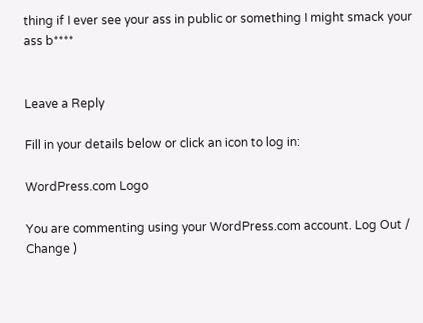thing if I ever see your ass in public or something I might smack your ass b****


Leave a Reply

Fill in your details below or click an icon to log in:

WordPress.com Logo

You are commenting using your WordPress.com account. Log Out /  Change )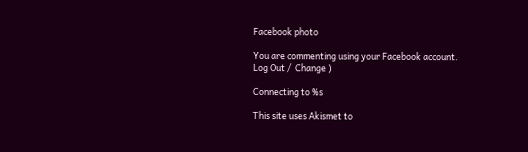Facebook photo

You are commenting using your Facebook account. Log Out /  Change )

Connecting to %s

This site uses Akismet to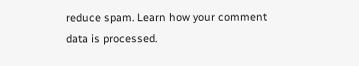reduce spam. Learn how your comment data is processed.